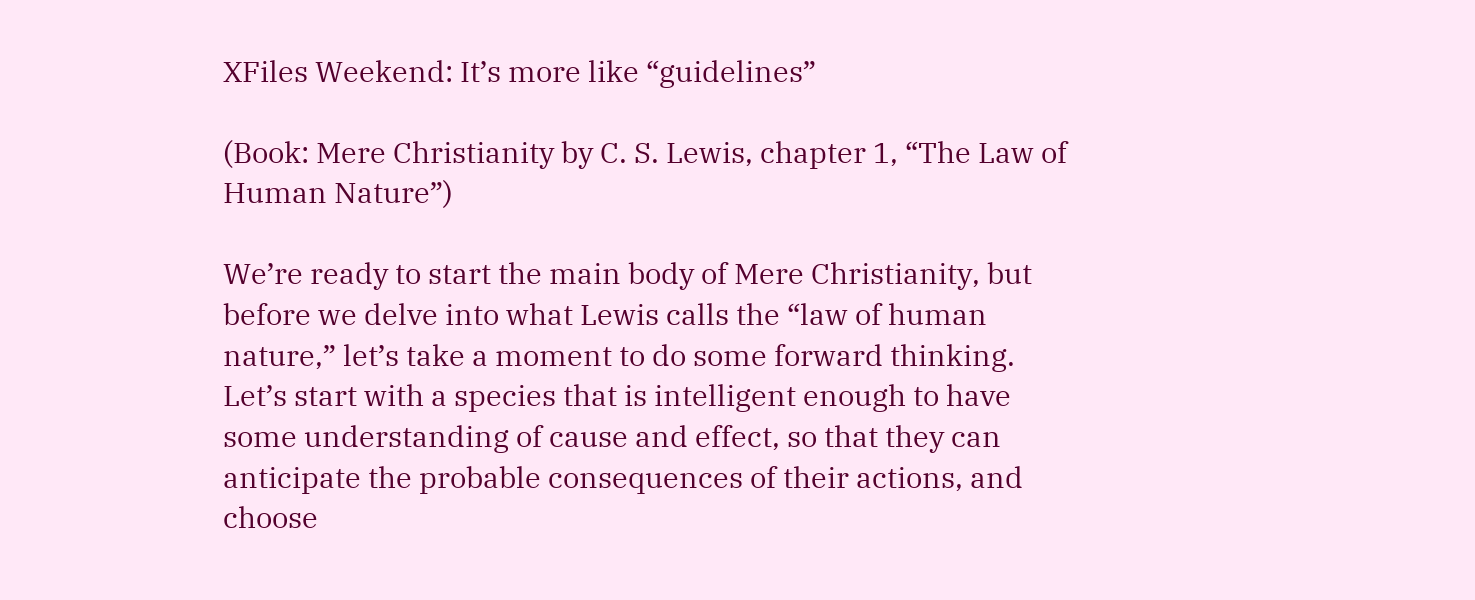XFiles Weekend: It’s more like “guidelines”

(Book: Mere Christianity by C. S. Lewis, chapter 1, “The Law of Human Nature”)

We’re ready to start the main body of Mere Christianity, but before we delve into what Lewis calls the “law of human nature,” let’s take a moment to do some forward thinking. Let’s start with a species that is intelligent enough to have some understanding of cause and effect, so that they can anticipate the probable consequences of their actions, and choose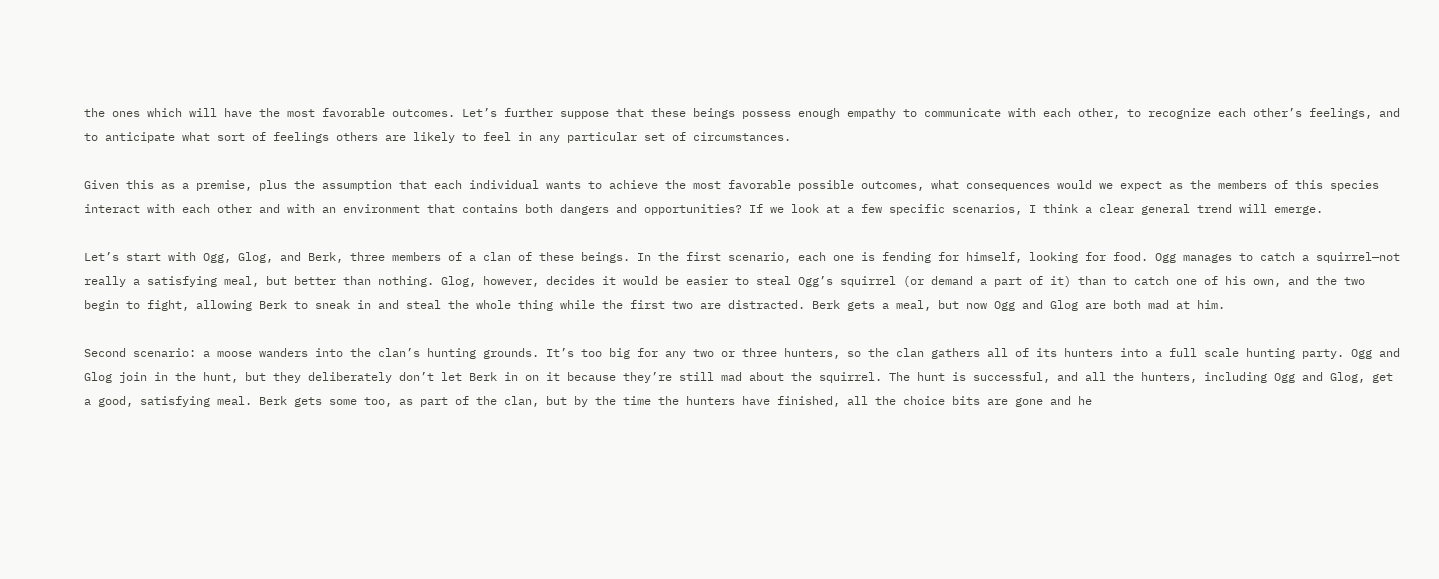the ones which will have the most favorable outcomes. Let’s further suppose that these beings possess enough empathy to communicate with each other, to recognize each other’s feelings, and to anticipate what sort of feelings others are likely to feel in any particular set of circumstances.

Given this as a premise, plus the assumption that each individual wants to achieve the most favorable possible outcomes, what consequences would we expect as the members of this species interact with each other and with an environment that contains both dangers and opportunities? If we look at a few specific scenarios, I think a clear general trend will emerge.

Let’s start with Ogg, Glog, and Berk, three members of a clan of these beings. In the first scenario, each one is fending for himself, looking for food. Ogg manages to catch a squirrel—not really a satisfying meal, but better than nothing. Glog, however, decides it would be easier to steal Ogg’s squirrel (or demand a part of it) than to catch one of his own, and the two begin to fight, allowing Berk to sneak in and steal the whole thing while the first two are distracted. Berk gets a meal, but now Ogg and Glog are both mad at him.

Second scenario: a moose wanders into the clan’s hunting grounds. It’s too big for any two or three hunters, so the clan gathers all of its hunters into a full scale hunting party. Ogg and Glog join in the hunt, but they deliberately don’t let Berk in on it because they’re still mad about the squirrel. The hunt is successful, and all the hunters, including Ogg and Glog, get a good, satisfying meal. Berk gets some too, as part of the clan, but by the time the hunters have finished, all the choice bits are gone and he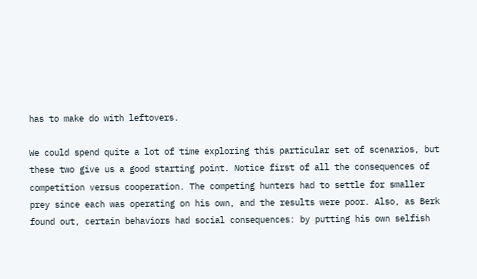has to make do with leftovers.

We could spend quite a lot of time exploring this particular set of scenarios, but these two give us a good starting point. Notice first of all the consequences of competition versus cooperation. The competing hunters had to settle for smaller prey since each was operating on his own, and the results were poor. Also, as Berk found out, certain behaviors had social consequences: by putting his own selfish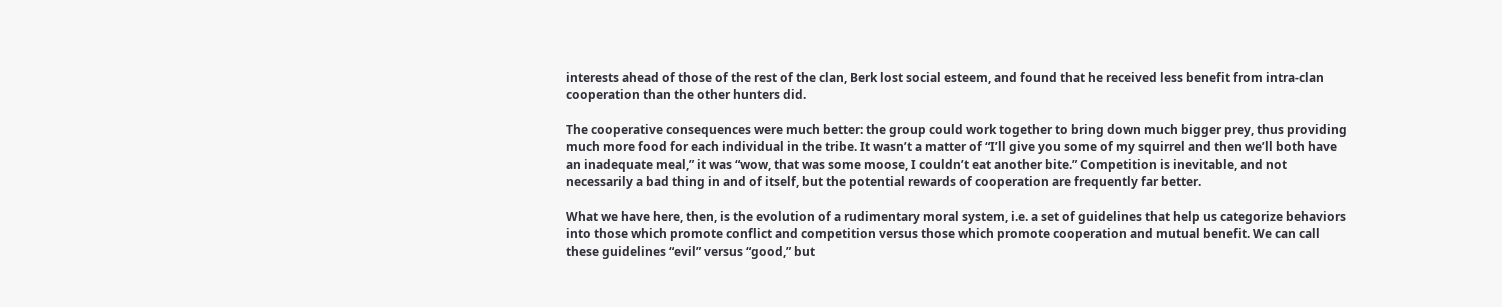interests ahead of those of the rest of the clan, Berk lost social esteem, and found that he received less benefit from intra-clan cooperation than the other hunters did.

The cooperative consequences were much better: the group could work together to bring down much bigger prey, thus providing much more food for each individual in the tribe. It wasn’t a matter of “I’ll give you some of my squirrel and then we’ll both have an inadequate meal,” it was “wow, that was some moose, I couldn’t eat another bite.” Competition is inevitable, and not necessarily a bad thing in and of itself, but the potential rewards of cooperation are frequently far better.

What we have here, then, is the evolution of a rudimentary moral system, i.e. a set of guidelines that help us categorize behaviors into those which promote conflict and competition versus those which promote cooperation and mutual benefit. We can call these guidelines “evil” versus “good,” but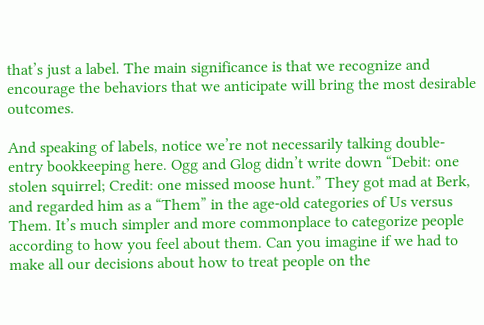that’s just a label. The main significance is that we recognize and encourage the behaviors that we anticipate will bring the most desirable outcomes.

And speaking of labels, notice we’re not necessarily talking double-entry bookkeeping here. Ogg and Glog didn’t write down “Debit: one stolen squirrel; Credit: one missed moose hunt.” They got mad at Berk, and regarded him as a “Them” in the age-old categories of Us versus Them. It’s much simpler and more commonplace to categorize people according to how you feel about them. Can you imagine if we had to make all our decisions about how to treat people on the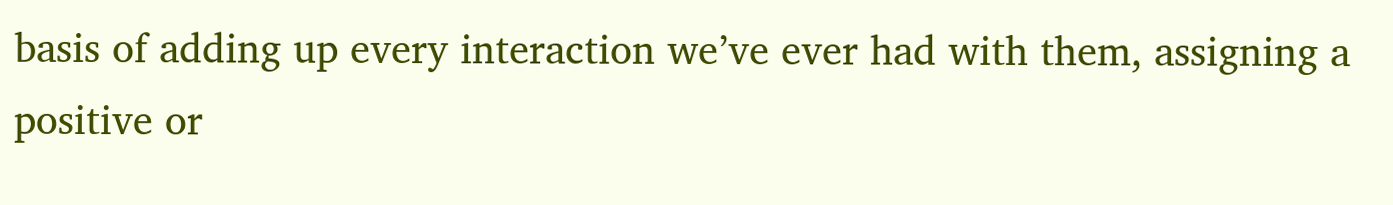basis of adding up every interaction we’ve ever had with them, assigning a positive or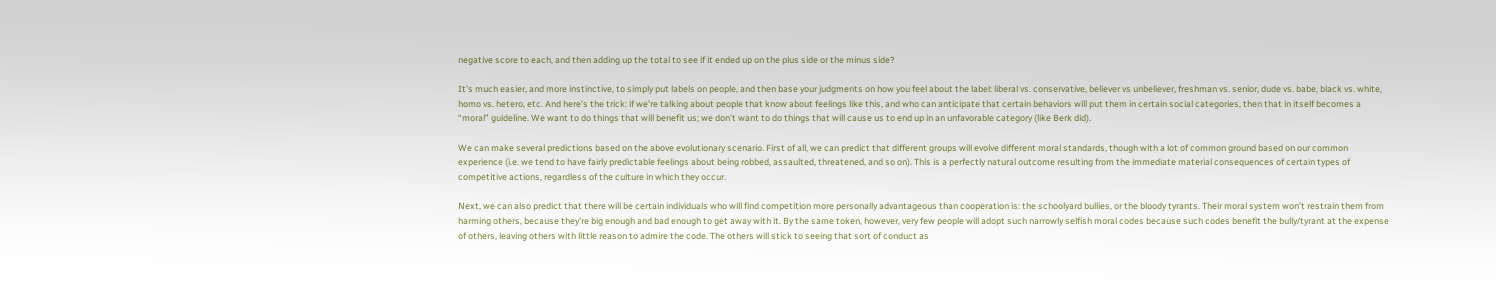negative score to each, and then adding up the total to see if it ended up on the plus side or the minus side?

It’s much easier, and more instinctive, to simply put labels on people, and then base your judgments on how you feel about the label: liberal vs. conservative, believer vs unbeliever, freshman vs. senior, dude vs. babe, black vs. white, homo vs. hetero, etc. And here’s the trick: if we’re talking about people that know about feelings like this, and who can anticipate that certain behaviors will put them in certain social categories, then that in itself becomes a “moral” guideline. We want to do things that will benefit us; we don’t want to do things that will cause us to end up in an unfavorable category (like Berk did).

We can make several predictions based on the above evolutionary scenario. First of all, we can predict that different groups will evolve different moral standards, though with a lot of common ground based on our common experience (i.e. we tend to have fairly predictable feelings about being robbed, assaulted, threatened, and so on). This is a perfectly natural outcome resulting from the immediate material consequences of certain types of competitive actions, regardless of the culture in which they occur.

Next, we can also predict that there will be certain individuals who will find competition more personally advantageous than cooperation is: the schoolyard bullies, or the bloody tyrants. Their moral system won’t restrain them from harming others, because they’re big enough and bad enough to get away with it. By the same token, however, very few people will adopt such narrowly selfish moral codes because such codes benefit the bully/tyrant at the expense of others, leaving others with little reason to admire the code. The others will stick to seeing that sort of conduct as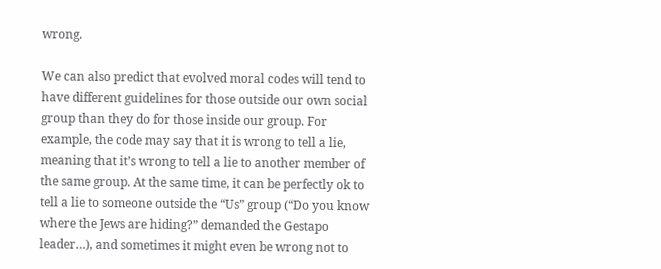wrong.

We can also predict that evolved moral codes will tend to have different guidelines for those outside our own social group than they do for those inside our group. For example, the code may say that it is wrong to tell a lie, meaning that it’s wrong to tell a lie to another member of the same group. At the same time, it can be perfectly ok to tell a lie to someone outside the “Us” group (“Do you know where the Jews are hiding?” demanded the Gestapo leader…), and sometimes it might even be wrong not to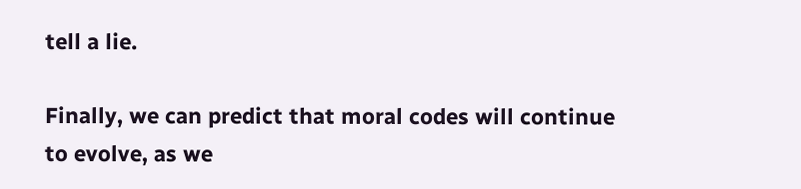tell a lie.

Finally, we can predict that moral codes will continue to evolve, as we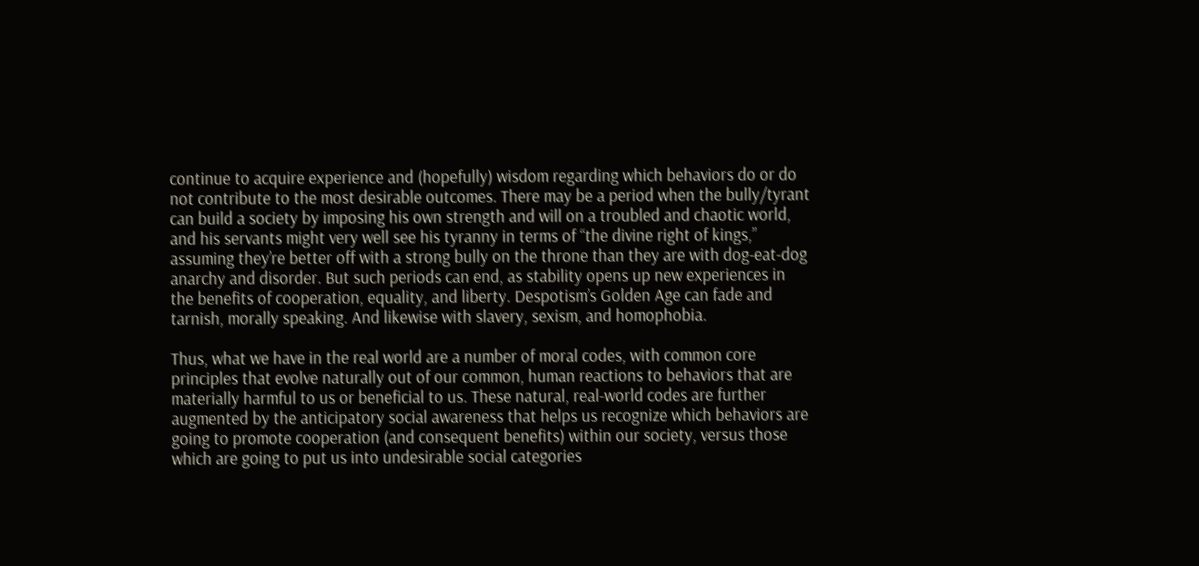continue to acquire experience and (hopefully) wisdom regarding which behaviors do or do not contribute to the most desirable outcomes. There may be a period when the bully/tyrant can build a society by imposing his own strength and will on a troubled and chaotic world, and his servants might very well see his tyranny in terms of “the divine right of kings,” assuming they’re better off with a strong bully on the throne than they are with dog-eat-dog anarchy and disorder. But such periods can end, as stability opens up new experiences in the benefits of cooperation, equality, and liberty. Despotism’s Golden Age can fade and tarnish, morally speaking. And likewise with slavery, sexism, and homophobia.

Thus, what we have in the real world are a number of moral codes, with common core principles that evolve naturally out of our common, human reactions to behaviors that are materially harmful to us or beneficial to us. These natural, real-world codes are further augmented by the anticipatory social awareness that helps us recognize which behaviors are going to promote cooperation (and consequent benefits) within our society, versus those which are going to put us into undesirable social categories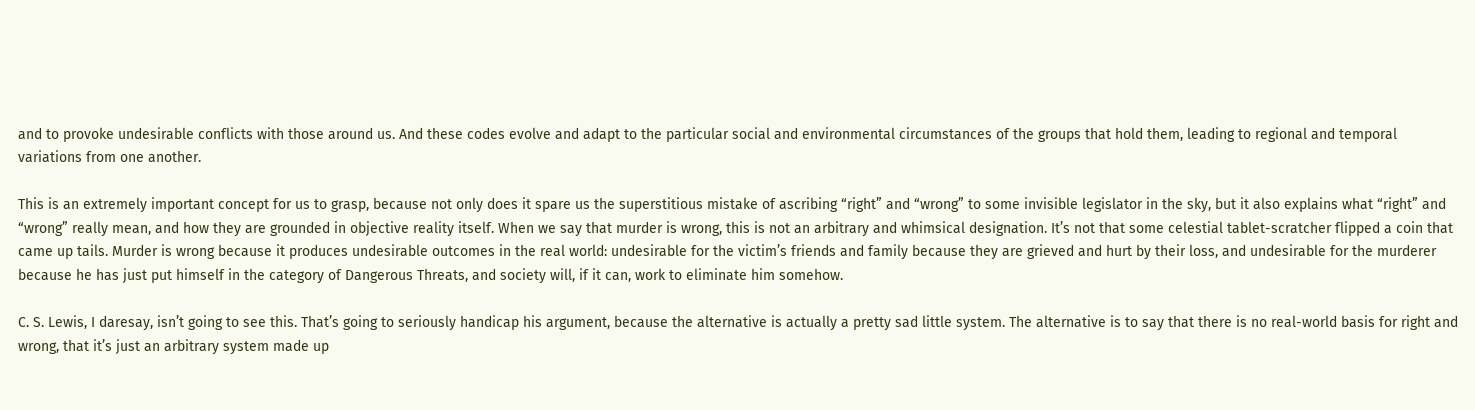and to provoke undesirable conflicts with those around us. And these codes evolve and adapt to the particular social and environmental circumstances of the groups that hold them, leading to regional and temporal variations from one another.

This is an extremely important concept for us to grasp, because not only does it spare us the superstitious mistake of ascribing “right” and “wrong” to some invisible legislator in the sky, but it also explains what “right” and “wrong” really mean, and how they are grounded in objective reality itself. When we say that murder is wrong, this is not an arbitrary and whimsical designation. It’s not that some celestial tablet-scratcher flipped a coin that came up tails. Murder is wrong because it produces undesirable outcomes in the real world: undesirable for the victim’s friends and family because they are grieved and hurt by their loss, and undesirable for the murderer because he has just put himself in the category of Dangerous Threats, and society will, if it can, work to eliminate him somehow.

C. S. Lewis, I daresay, isn’t going to see this. That’s going to seriously handicap his argument, because the alternative is actually a pretty sad little system. The alternative is to say that there is no real-world basis for right and wrong, that it’s just an arbitrary system made up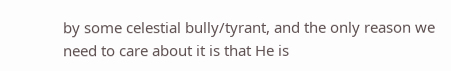by some celestial bully/tyrant, and the only reason we need to care about it is that He is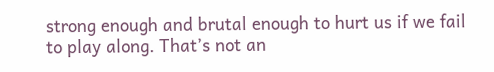strong enough and brutal enough to hurt us if we fail to play along. That’s not an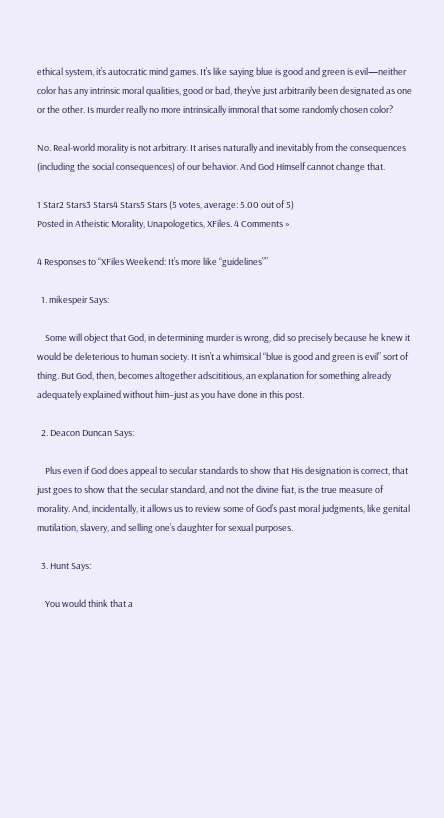ethical system, it’s autocratic mind games. It’s like saying blue is good and green is evil—neither color has any intrinsic moral qualities, good or bad, they’ve just arbitrarily been designated as one or the other. Is murder really no more intrinsically immoral that some randomly chosen color?

No. Real-world morality is not arbitrary. It arises naturally and inevitably from the consequences (including the social consequences) of our behavior. And God Himself cannot change that.

1 Star2 Stars3 Stars4 Stars5 Stars (5 votes, average: 5.00 out of 5)
Posted in Atheistic Morality, Unapologetics, XFiles. 4 Comments »

4 Responses to “XFiles Weekend: It’s more like “guidelines””

  1. mikespeir Says:

    Some will object that God, in determining murder is wrong, did so precisely because he knew it would be deleterious to human society. It isn’t a whimsical “blue is good and green is evil” sort of thing. But God, then, becomes altogether adscititious, an explanation for something already adequately explained without him–just as you have done in this post.

  2. Deacon Duncan Says:

    Plus even if God does appeal to secular standards to show that His designation is correct, that just goes to show that the secular standard, and not the divine fiat, is the true measure of morality. And, incidentally, it allows us to review some of God’s past moral judgments, like genital mutilation, slavery, and selling one’s daughter for sexual purposes.

  3. Hunt Says:

    You would think that a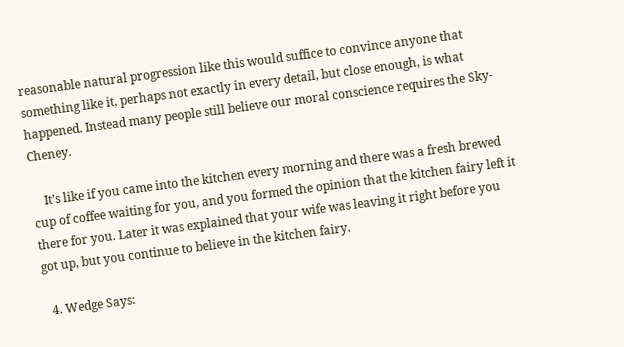reasonable natural progression like this would suffice to convince anyone that something like it, perhaps not exactly in every detail, but close enough, is what happened. Instead many people still believe our moral conscience requires the Sky-Cheney.

    It’s like if you came into the kitchen every morning and there was a fresh brewed cup of coffee waiting for you, and you formed the opinion that the kitchen fairy left it there for you. Later it was explained that your wife was leaving it right before you got up, but you continue to believe in the kitchen fairy.

  4. Wedge Says: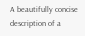A beautifully concise description of a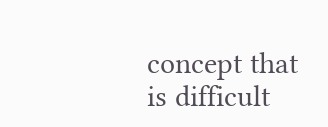concept that is difficult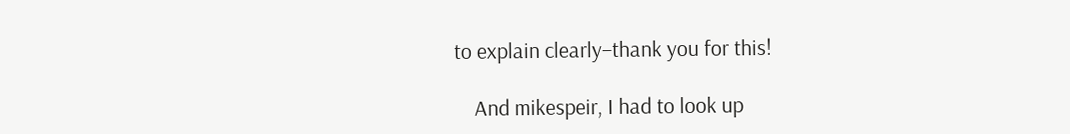to explain clearly–thank you for this!

    And mikespeir, I had to look up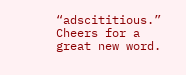“adscititious.” Cheers for a great new word.